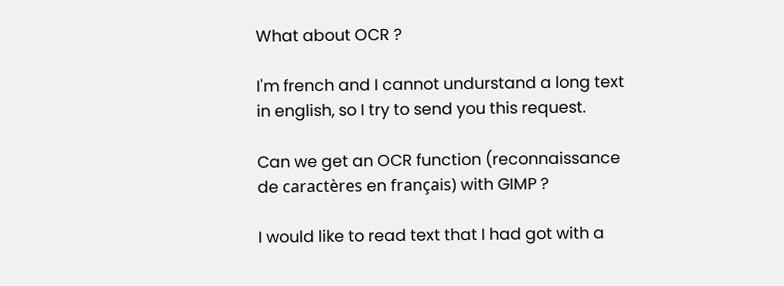What about OCR ?

I'm french and I cannot undurstand a long text in english, so I try to send you this request.

Can we get an OCR function (reconnaissance de caractères en français) with GIMP ?

I would like to read text that I had got with a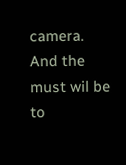camera.
And the must wil be to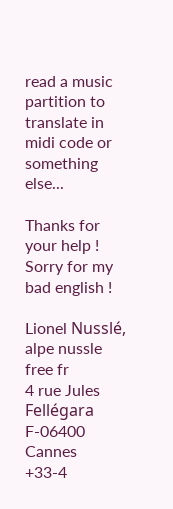read a music partition to translate in midi code or something else...

Thanks for your help ! Sorry for my bad english !

Lionel Nusslé,    alpe nussle free fr
4 rue Jules Fellégara
F-06400 Cannes
+33-4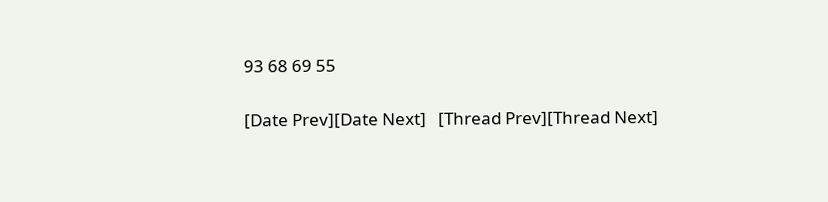93 68 69 55

[Date Prev][Date Next]   [Thread Prev][Thread Next]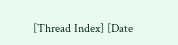[Thread Index] [Date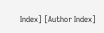Index] [Author Index]